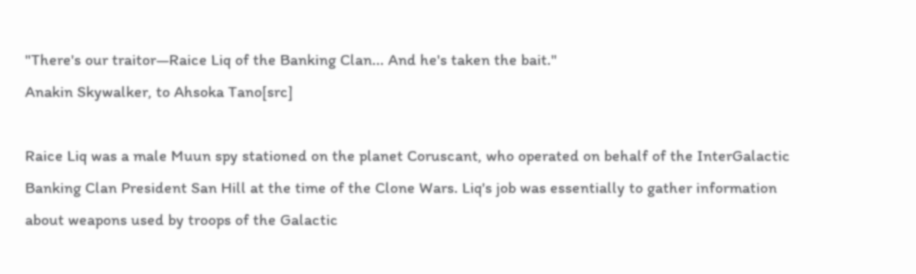"There's our traitor—Raice Liq of the Banking Clan... And he's taken the bait."
Anakin Skywalker, to Ahsoka Tano[src]

Raice Liq was a male Muun spy stationed on the planet Coruscant, who operated on behalf of the InterGalactic Banking Clan President San Hill at the time of the Clone Wars. Liq's job was essentially to gather information about weapons used by troops of the Galactic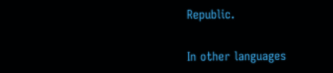Republic.


In other languages